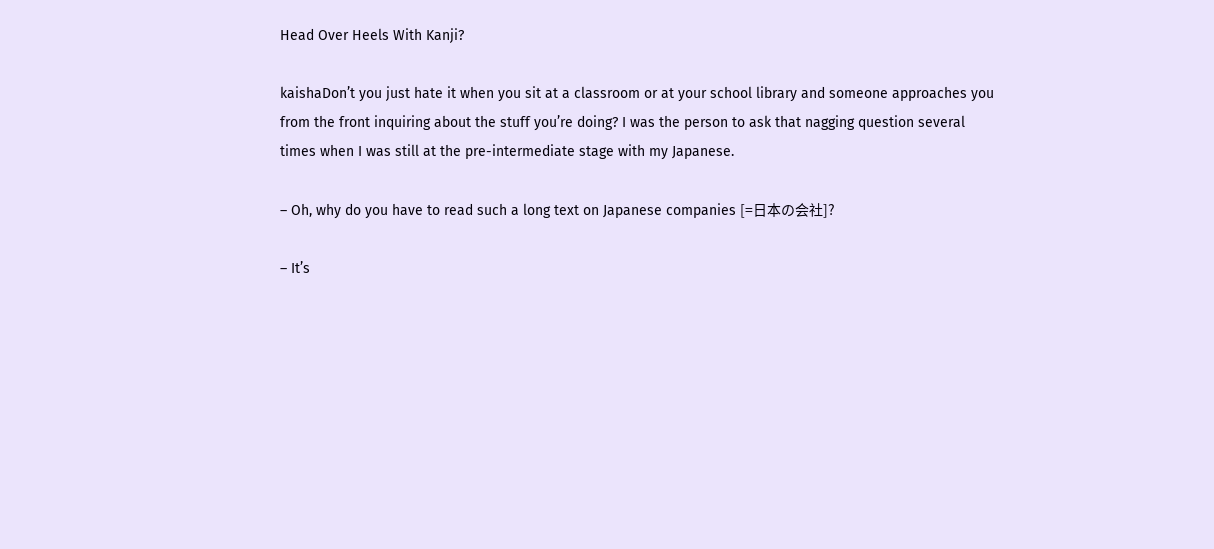Head Over Heels With Kanji?

kaishaDon’t you just hate it when you sit at a classroom or at your school library and someone approaches you from the front inquiring about the stuff you’re doing? I was the person to ask that nagging question several times when I was still at the pre-intermediate stage with my Japanese.

– Oh, why do you have to read such a long text on Japanese companies [=日本の会社]?

– It’s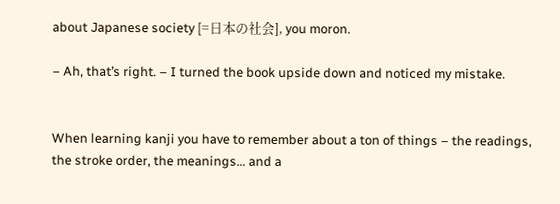about Japanese society [=日本の社会], you moron.

– Ah, that’s right. – I turned the book upside down and noticed my mistake.


When learning kanji you have to remember about a ton of things – the readings, the stroke order, the meanings… and a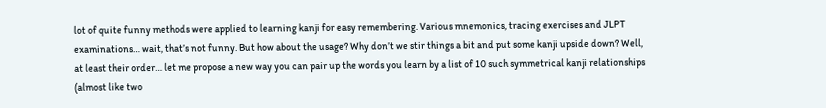lot of quite funny methods were applied to learning kanji for easy remembering. Various mnemonics, tracing exercises and JLPT examinations… wait, that’s not funny. But how about the usage? Why don’t we stir things a bit and put some kanji upside down? Well, at least their order… let me propose a new way you can pair up the words you learn by a list of 10 such symmetrical kanji relationships (almost like two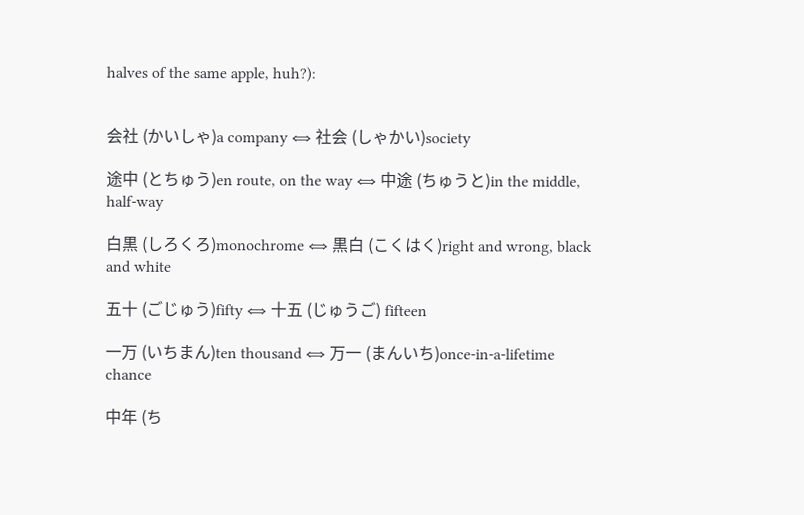halves of the same apple, huh?):


会社 (かいしゃ)a company ⇔ 社会 (しゃかい)society

途中 (とちゅう)en route, on the way ⇔ 中途 (ちゅうと)in the middle, half-way

白黒 (しろくろ)monochrome ⇔ 黒白 (こくはく)right and wrong, black and white

五十 (ごじゅう)fifty ⇔ 十五 (じゅうご) fifteen

一万 (いちまん)ten thousand ⇔ 万一 (まんいち)once-in-a-lifetime chance

中年 (ち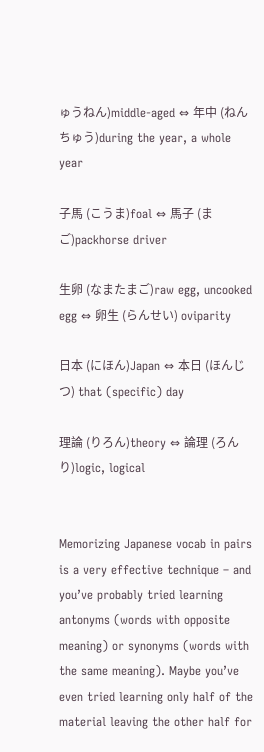ゅうねん)middle-aged ⇔ 年中 (ねんちゅう)during the year, a whole year

子馬 (こうま)foal ⇔ 馬子 (まご)packhorse driver

生卵 (なまたまご)raw egg, uncooked egg ⇔ 卵生 (らんせい) oviparity

日本 (にほん)Japan ⇔ 本日 (ほんじつ) that (specific) day

理論 (りろん)theory ⇔ 論理 (ろんり)logic, logical


Memorizing Japanese vocab in pairs is a very effective technique – and you’ve probably tried learning antonyms (words with opposite meaning) or synonyms (words with the same meaning). Maybe you’ve even tried learning only half of the material leaving the other half for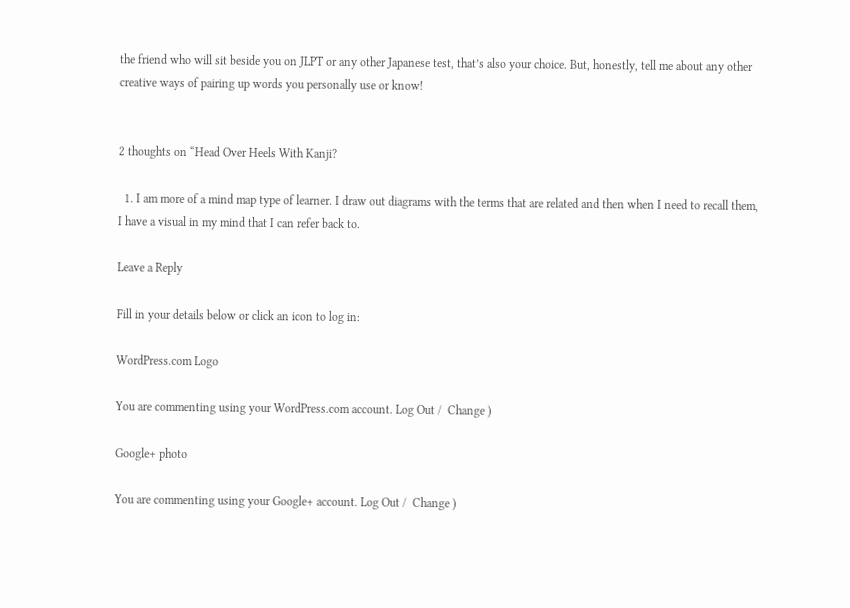the friend who will sit beside you on JLPT or any other Japanese test, that’s also your choice. But, honestly, tell me about any other creative ways of pairing up words you personally use or know!


2 thoughts on “Head Over Heels With Kanji?

  1. I am more of a mind map type of learner. I draw out diagrams with the terms that are related and then when I need to recall them, I have a visual in my mind that I can refer back to.

Leave a Reply

Fill in your details below or click an icon to log in:

WordPress.com Logo

You are commenting using your WordPress.com account. Log Out /  Change )

Google+ photo

You are commenting using your Google+ account. Log Out /  Change )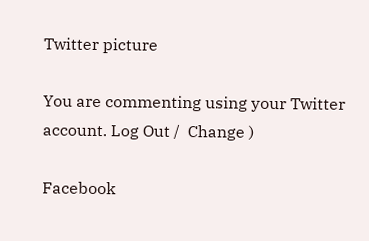Twitter picture

You are commenting using your Twitter account. Log Out /  Change )

Facebook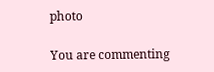photo

You are commenting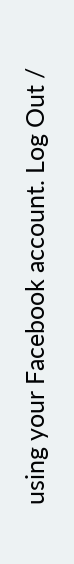using your Facebook account. Log Out /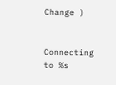Change )


Connecting to %s